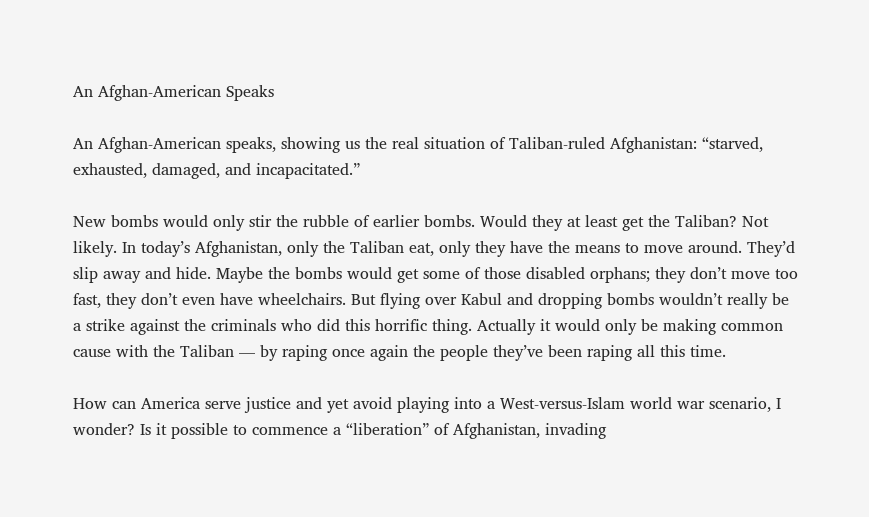An Afghan-American Speaks

An Afghan-American speaks, showing us the real situation of Taliban-ruled Afghanistan: “starved, exhausted, damaged, and incapacitated.”

New bombs would only stir the rubble of earlier bombs. Would they at least get the Taliban? Not likely. In today’s Afghanistan, only the Taliban eat, only they have the means to move around. They’d slip away and hide. Maybe the bombs would get some of those disabled orphans; they don’t move too fast, they don’t even have wheelchairs. But flying over Kabul and dropping bombs wouldn’t really be a strike against the criminals who did this horrific thing. Actually it would only be making common cause with the Taliban — by raping once again the people they’ve been raping all this time.

How can America serve justice and yet avoid playing into a West-versus-Islam world war scenario, I wonder? Is it possible to commence a “liberation” of Afghanistan, invading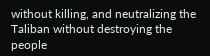without killing, and neutralizing the Taliban without destroying the people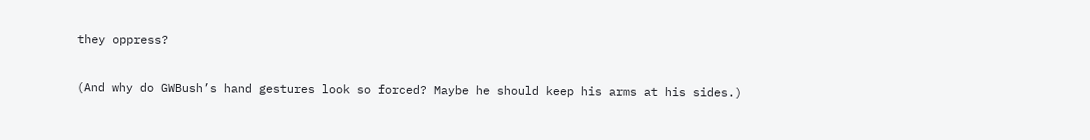they oppress?

(And why do GWBush’s hand gestures look so forced? Maybe he should keep his arms at his sides.)